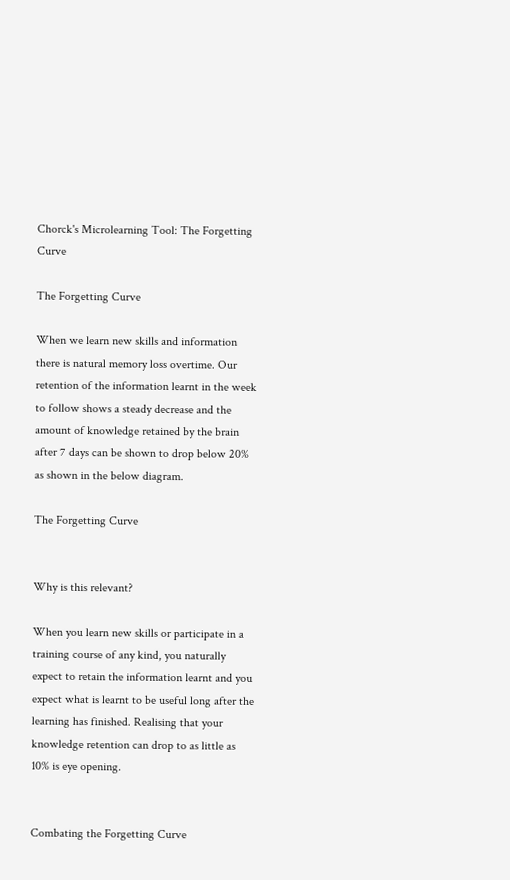Chorck's Microlearning Tool: The Forgetting Curve

The Forgetting Curve

When we learn new skills and information there is natural memory loss overtime. Our retention of the information learnt in the week to follow shows a steady decrease and the amount of knowledge retained by the brain after 7 days can be shown to drop below 20% as shown in the below diagram.

The Forgetting Curve


Why is this relevant?

When you learn new skills or participate in a training course of any kind, you naturally expect to retain the information learnt and you expect what is learnt to be useful long after the learning has finished. Realising that your knowledge retention can drop to as little as 10% is eye opening.


Combating the Forgetting Curve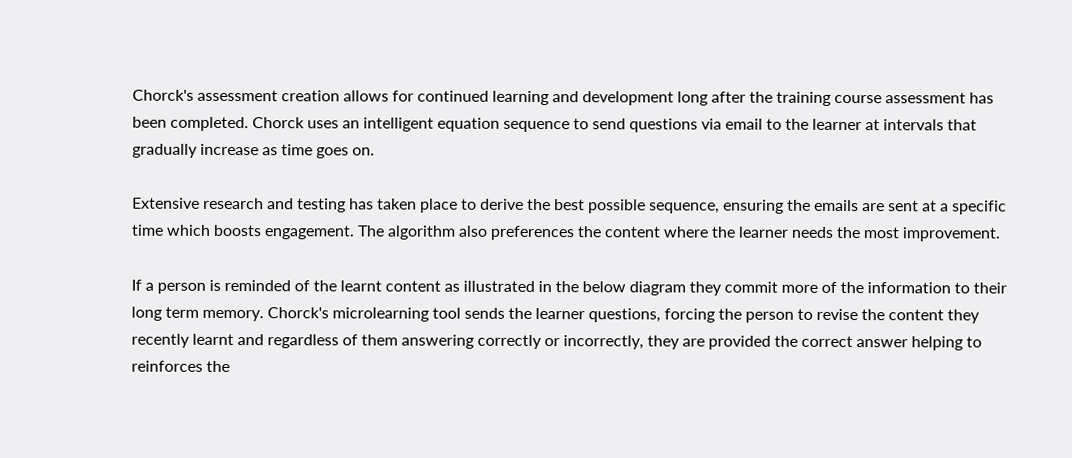Chorck's assessment creation allows for continued learning and development long after the training course assessment has been completed. Chorck uses an intelligent equation sequence to send questions via email to the learner at intervals that gradually increase as time goes on.

Extensive research and testing has taken place to derive the best possible sequence, ensuring the emails are sent at a specific time which boosts engagement. The algorithm also preferences the content where the learner needs the most improvement.

If a person is reminded of the learnt content as illustrated in the below diagram they commit more of the information to their long term memory. Chorck's microlearning tool sends the learner questions, forcing the person to revise the content they recently learnt and regardless of them answering correctly or incorrectly, they are provided the correct answer helping to reinforces the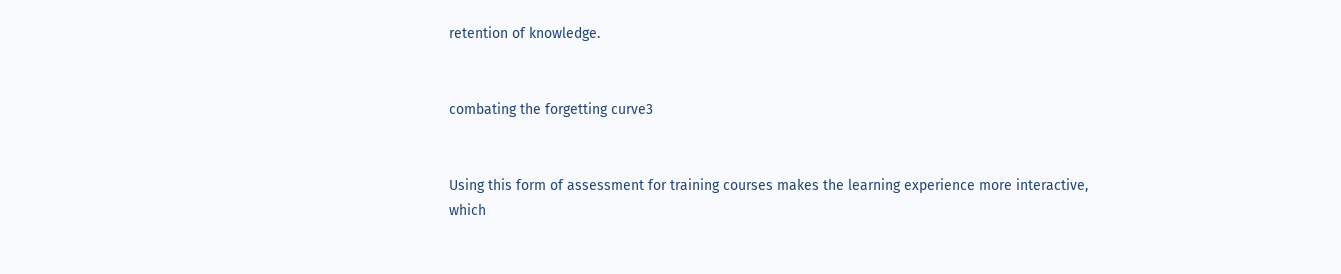retention of knowledge.


combating the forgetting curve3


Using this form of assessment for training courses makes the learning experience more interactive, which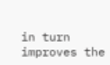in turn improves the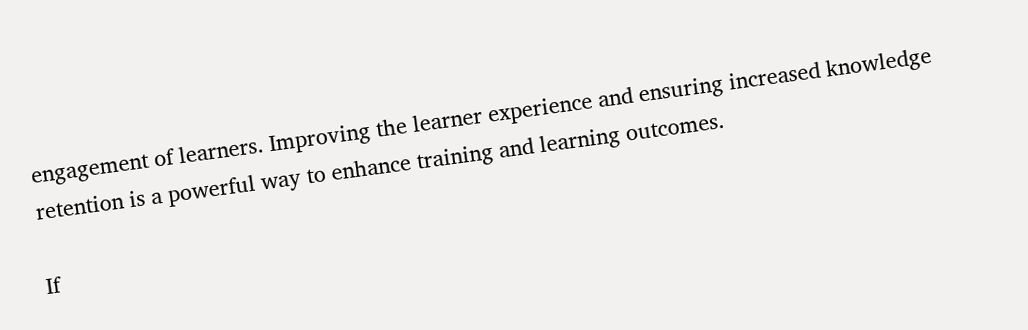engagement of learners. Improving the learner experience and ensuring increased knowledge retention is a powerful way to enhance training and learning outcomes.

If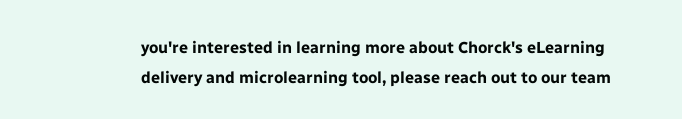you're interested in learning more about Chorck's eLearning delivery and microlearning tool, please reach out to our team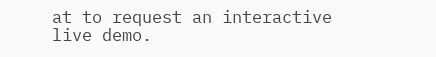at to request an interactive live demo.